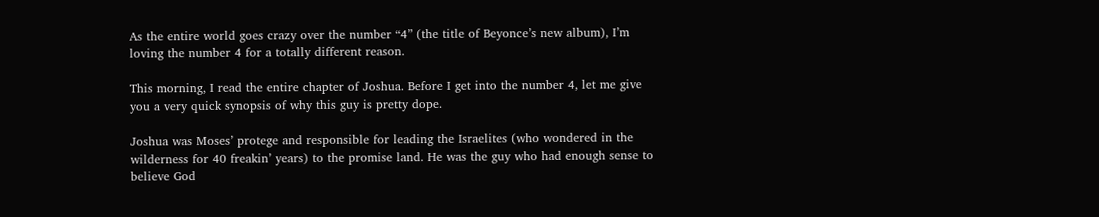As the entire world goes crazy over the number “4” (the title of Beyonce’s new album), I’m loving the number 4 for a totally different reason.

This morning, I read the entire chapter of Joshua. Before I get into the number 4, let me give you a very quick synopsis of why this guy is pretty dope.

Joshua was Moses’ protege and responsible for leading the Israelites (who wondered in the wilderness for 40 freakin’ years) to the promise land. He was the guy who had enough sense to believe God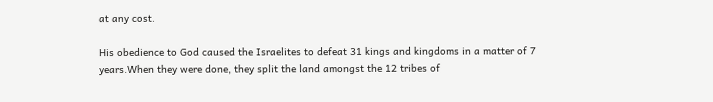at any cost.

His obedience to God caused the Israelites to defeat 31 kings and kingdoms in a matter of 7 years.When they were done, they split the land amongst the 12 tribes of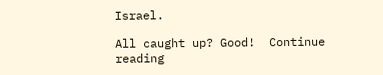Israel.

All caught up? Good!  Continue reading